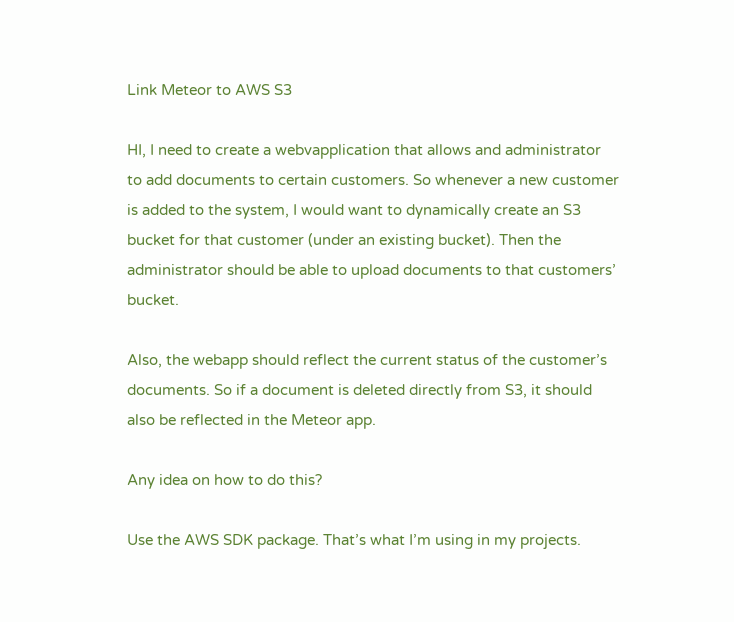Link Meteor to AWS S3

HI, I need to create a webvapplication that allows and administrator to add documents to certain customers. So whenever a new customer is added to the system, I would want to dynamically create an S3 bucket for that customer (under an existing bucket). Then the administrator should be able to upload documents to that customers’ bucket.

Also, the webapp should reflect the current status of the customer’s documents. So if a document is deleted directly from S3, it should also be reflected in the Meteor app.

Any idea on how to do this?

Use the AWS SDK package. That’s what I’m using in my projects.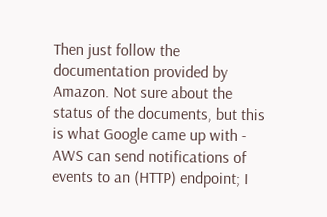Then just follow the documentation provided by Amazon. Not sure about the status of the documents, but this is what Google came up with - AWS can send notifications of events to an (HTTP) endpoint; I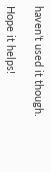haven’t used it though.

Hope it helps!